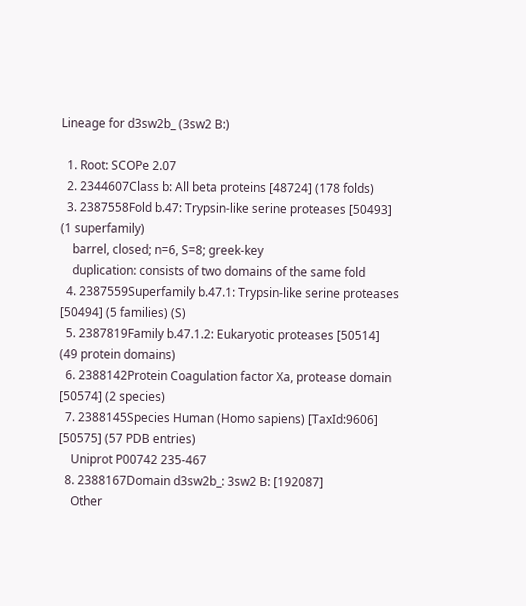Lineage for d3sw2b_ (3sw2 B:)

  1. Root: SCOPe 2.07
  2. 2344607Class b: All beta proteins [48724] (178 folds)
  3. 2387558Fold b.47: Trypsin-like serine proteases [50493] (1 superfamily)
    barrel, closed; n=6, S=8; greek-key
    duplication: consists of two domains of the same fold
  4. 2387559Superfamily b.47.1: Trypsin-like serine proteases [50494] (5 families) (S)
  5. 2387819Family b.47.1.2: Eukaryotic proteases [50514] (49 protein domains)
  6. 2388142Protein Coagulation factor Xa, protease domain [50574] (2 species)
  7. 2388145Species Human (Homo sapiens) [TaxId:9606] [50575] (57 PDB entries)
    Uniprot P00742 235-467
  8. 2388167Domain d3sw2b_: 3sw2 B: [192087]
    Other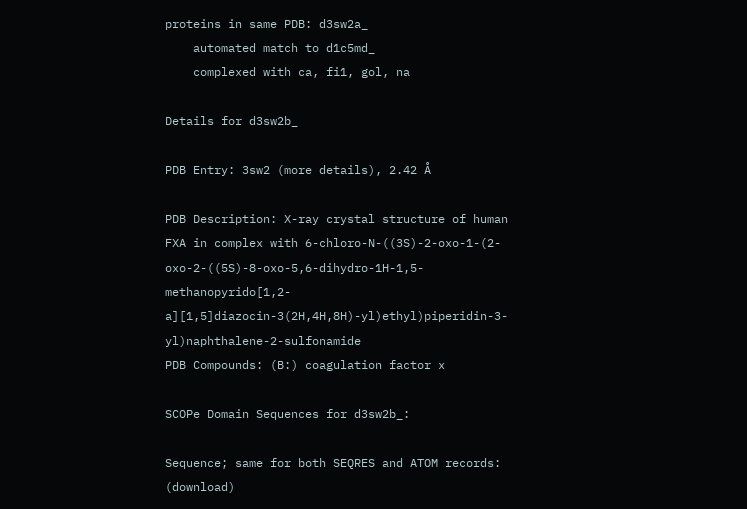proteins in same PDB: d3sw2a_
    automated match to d1c5md_
    complexed with ca, fi1, gol, na

Details for d3sw2b_

PDB Entry: 3sw2 (more details), 2.42 Å

PDB Description: X-ray crystal structure of human FXA in complex with 6-chloro-N-((3S)-2-oxo-1-(2-oxo-2-((5S)-8-oxo-5,6-dihydro-1H-1,5-methanopyrido[1,2-a][1,5]diazocin-3(2H,4H,8H)-yl)ethyl)piperidin-3-yl)naphthalene-2-sulfonamide
PDB Compounds: (B:) coagulation factor x

SCOPe Domain Sequences for d3sw2b_:

Sequence; same for both SEQRES and ATOM records: (download)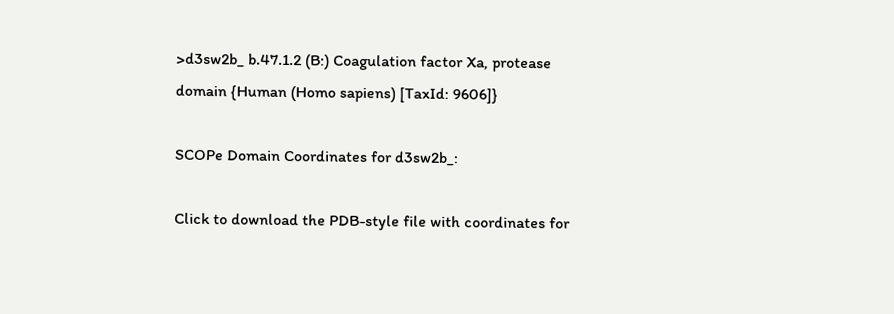>d3sw2b_ b.47.1.2 (B:) Coagulation factor Xa, protease domain {Human (Homo sapiens) [TaxId: 9606]}

SCOPe Domain Coordinates for d3sw2b_:

Click to download the PDB-style file with coordinates for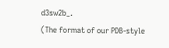d3sw2b_.
(The format of our PDB-style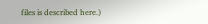files is described here.)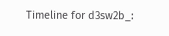Timeline for d3sw2b_: